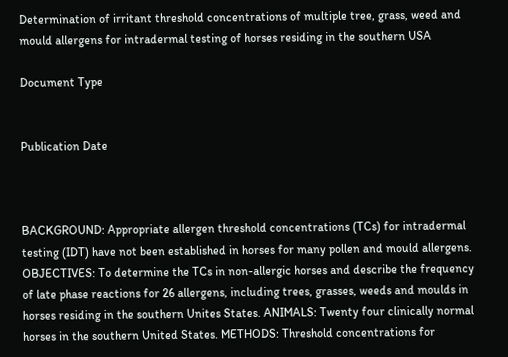Determination of irritant threshold concentrations of multiple tree, grass, weed and mould allergens for intradermal testing of horses residing in the southern USA

Document Type


Publication Date



BACKGROUND: Appropriate allergen threshold concentrations (TCs) for intradermal testing (IDT) have not been established in horses for many pollen and mould allergens. OBJECTIVES: To determine the TCs in non-allergic horses and describe the frequency of late phase reactions for 26 allergens, including trees, grasses, weeds and moulds in horses residing in the southern Unites States. ANIMALS: Twenty four clinically normal horses in the southern United States. METHODS: Threshold concentrations for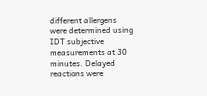different allergens were determined using IDT subjective measurements at 30 minutes. Delayed reactions were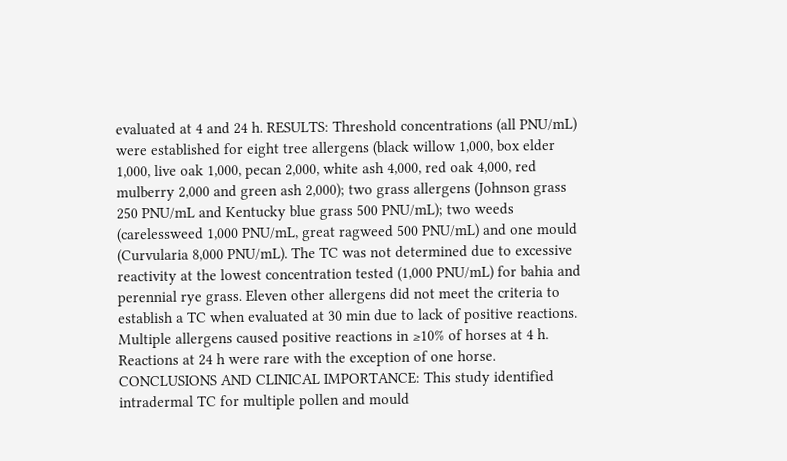evaluated at 4 and 24 h. RESULTS: Threshold concentrations (all PNU/mL) were established for eight tree allergens (black willow 1,000, box elder 1,000, live oak 1,000, pecan 2,000, white ash 4,000, red oak 4,000, red mulberry 2,000 and green ash 2,000); two grass allergens (Johnson grass 250 PNU/mL and Kentucky blue grass 500 PNU/mL); two weeds (carelessweed 1,000 PNU/mL, great ragweed 500 PNU/mL) and one mould (Curvularia 8,000 PNU/mL). The TC was not determined due to excessive reactivity at the lowest concentration tested (1,000 PNU/mL) for bahia and perennial rye grass. Eleven other allergens did not meet the criteria to establish a TC when evaluated at 30 min due to lack of positive reactions. Multiple allergens caused positive reactions in ≥10% of horses at 4 h. Reactions at 24 h were rare with the exception of one horse. CONCLUSIONS AND CLINICAL IMPORTANCE: This study identified intradermal TC for multiple pollen and mould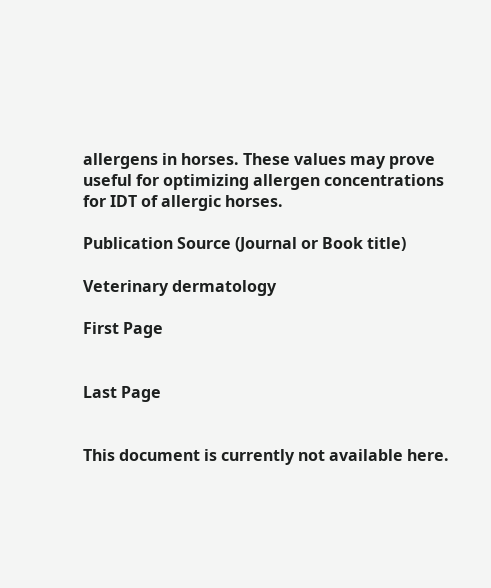allergens in horses. These values may prove useful for optimizing allergen concentrations for IDT of allergic horses.

Publication Source (Journal or Book title)

Veterinary dermatology

First Page


Last Page


This document is currently not available here.